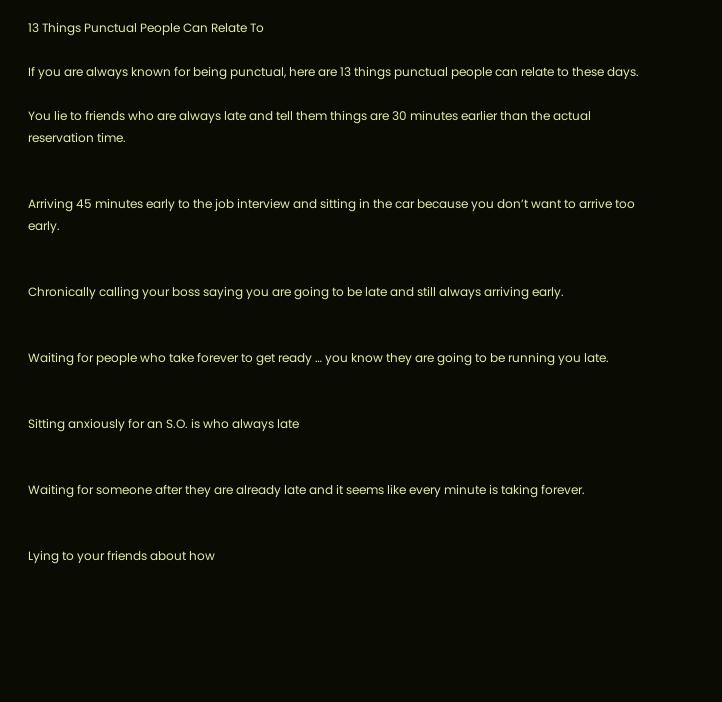13 Things Punctual People Can Relate To

If you are always known for being punctual, here are 13 things punctual people can relate to these days.

You lie to friends who are always late and tell them things are 30 minutes earlier than the actual reservation time.


Arriving 45 minutes early to the job interview and sitting in the car because you don’t want to arrive too early.


Chronically calling your boss saying you are going to be late and still always arriving early.


Waiting for people who take forever to get ready … you know they are going to be running you late.


Sitting anxiously for an S.O. is who always late


Waiting for someone after they are already late and it seems like every minute is taking forever.


Lying to your friends about how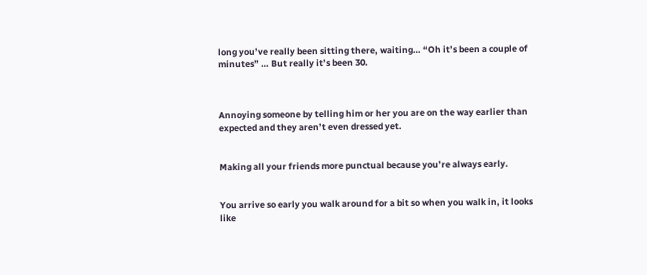long you’ve really been sitting there, waiting… “Oh it’s been a couple of minutes” … But really it’s been 30.



Annoying someone by telling him or her you are on the way earlier than expected and they aren’t even dressed yet.


Making all your friends more punctual because you’re always early.


You arrive so early you walk around for a bit so when you walk in, it looks like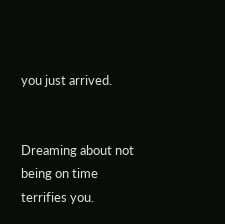you just arrived.


Dreaming about not being on time terrifies you.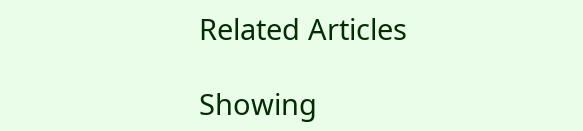Related Articles

Showing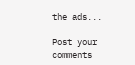the ads...

Post your comments